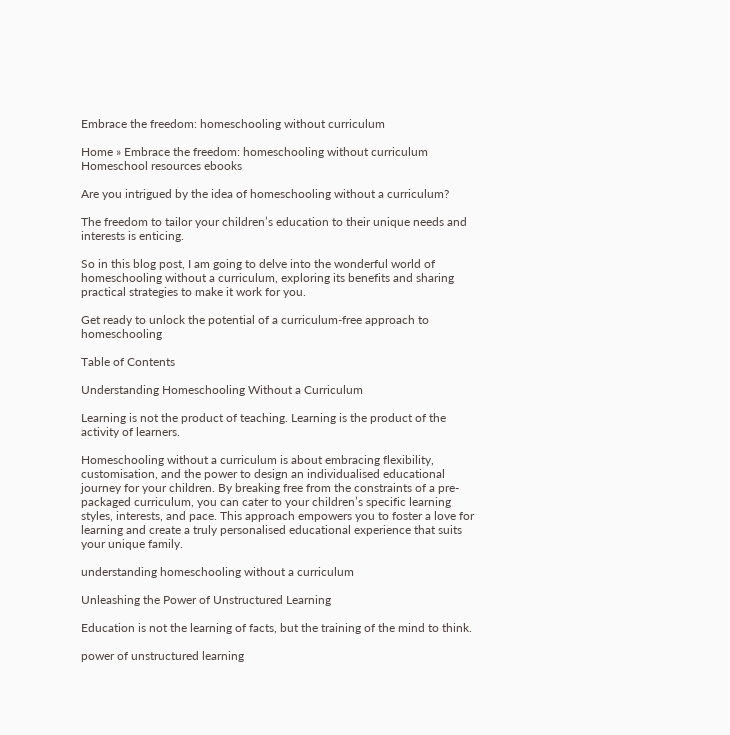Embrace the freedom: homeschooling without curriculum

Home » Embrace the freedom: homeschooling without curriculum
Homeschool resources ebooks

Are you intrigued by the idea of homeschooling without a curriculum?

The freedom to tailor your children’s education to their unique needs and interests is enticing.

So in this blog post, I am going to delve into the wonderful world of homeschooling without a curriculum, exploring its benefits and sharing practical strategies to make it work for you.

Get ready to unlock the potential of a curriculum-free approach to homeschooling

Table of Contents

Understanding Homeschooling Without a Curriculum

Learning is not the product of teaching. Learning is the product of the activity of learners.

Homeschooling without a curriculum is about embracing flexibility, customisation, and the power to design an individualised educational journey for your children. By breaking free from the constraints of a pre-packaged curriculum, you can cater to your children’s specific learning styles, interests, and pace. This approach empowers you to foster a love for learning and create a truly personalised educational experience that suits your unique family.

understanding homeschooling without a curriculum

Unleashing the Power of Unstructured Learning

Education is not the learning of facts, but the training of the mind to think.

power of unstructured learning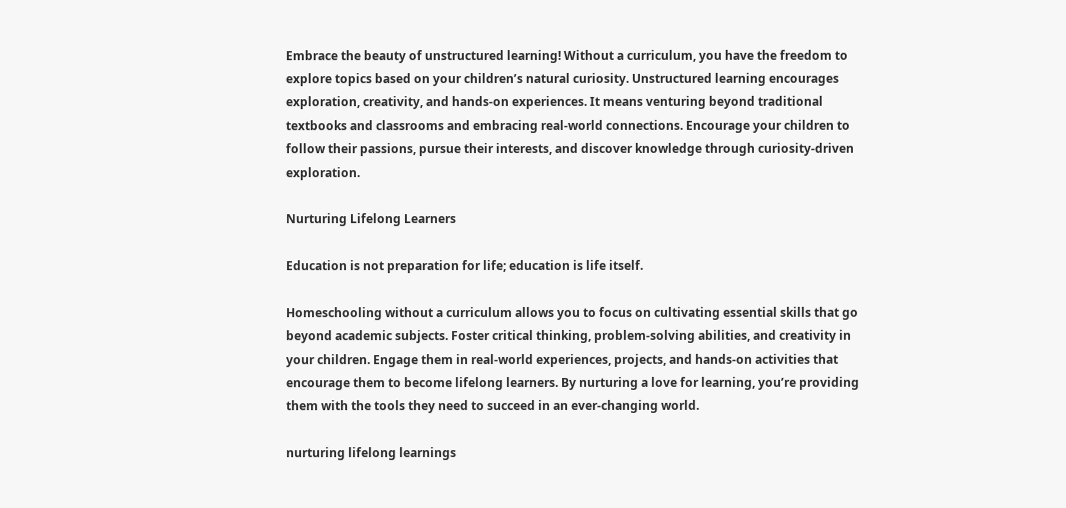Embrace the beauty of unstructured learning! Without a curriculum, you have the freedom to explore topics based on your children’s natural curiosity. Unstructured learning encourages exploration, creativity, and hands-on experiences. It means venturing beyond traditional textbooks and classrooms and embracing real-world connections. Encourage your children to follow their passions, pursue their interests, and discover knowledge through curiosity-driven exploration.

Nurturing Lifelong Learners

Education is not preparation for life; education is life itself.

Homeschooling without a curriculum allows you to focus on cultivating essential skills that go beyond academic subjects. Foster critical thinking, problem-solving abilities, and creativity in your children. Engage them in real-world experiences, projects, and hands-on activities that encourage them to become lifelong learners. By nurturing a love for learning, you’re providing them with the tools they need to succeed in an ever-changing world.

nurturing lifelong learnings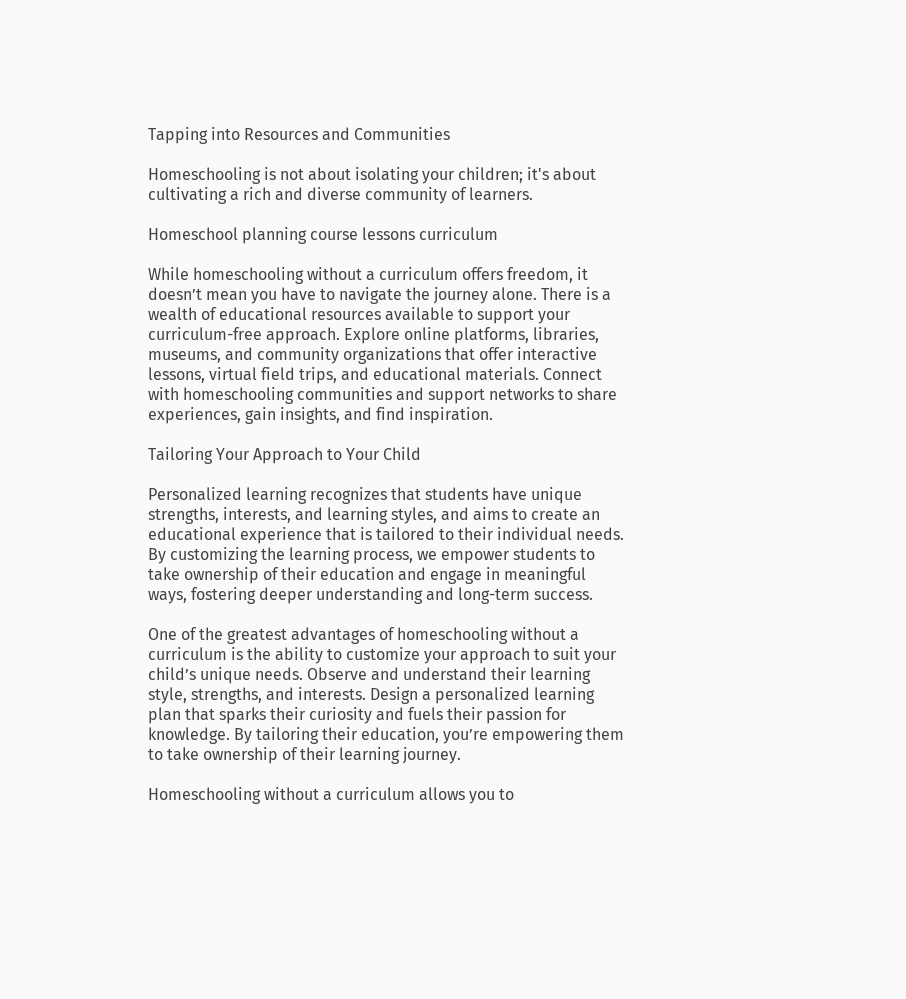Tapping into Resources and Communities

Homeschooling is not about isolating your children; it's about cultivating a rich and diverse community of learners.

Homeschool planning course lessons curriculum

While homeschooling without a curriculum offers freedom, it doesn’t mean you have to navigate the journey alone. There is a wealth of educational resources available to support your curriculum-free approach. Explore online platforms, libraries, museums, and community organizations that offer interactive lessons, virtual field trips, and educational materials. Connect with homeschooling communities and support networks to share experiences, gain insights, and find inspiration.

Tailoring Your Approach to Your Child

Personalized learning recognizes that students have unique strengths, interests, and learning styles, and aims to create an educational experience that is tailored to their individual needs. By customizing the learning process, we empower students to take ownership of their education and engage in meaningful ways, fostering deeper understanding and long-term success.

One of the greatest advantages of homeschooling without a curriculum is the ability to customize your approach to suit your child’s unique needs. Observe and understand their learning style, strengths, and interests. Design a personalized learning plan that sparks their curiosity and fuels their passion for knowledge. By tailoring their education, you’re empowering them to take ownership of their learning journey.

Homeschooling without a curriculum allows you to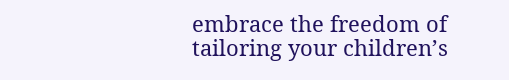embrace the freedom of tailoring your children’s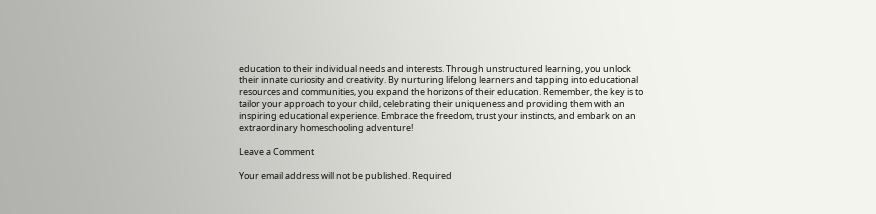education to their individual needs and interests. Through unstructured learning, you unlock their innate curiosity and creativity. By nurturing lifelong learners and tapping into educational resources and communities, you expand the horizons of their education. Remember, the key is to tailor your approach to your child, celebrating their uniqueness and providing them with an inspiring educational experience. Embrace the freedom, trust your instincts, and embark on an extraordinary homeschooling adventure!

Leave a Comment

Your email address will not be published. Required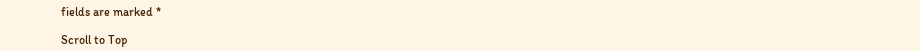fields are marked *

Scroll to Top